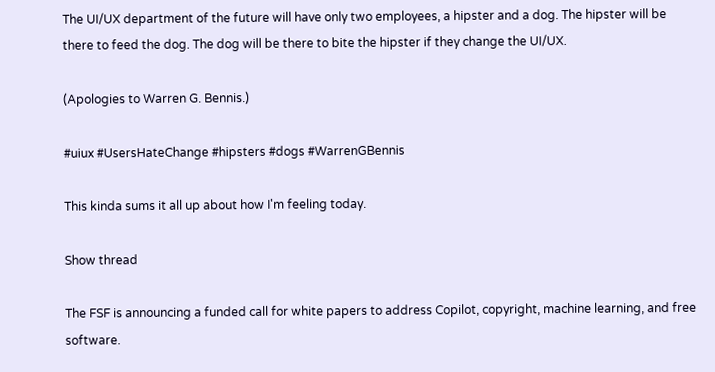The UI/UX department of the future will have only two employees, a hipster and a dog. The hipster will be there to feed the dog. The dog will be there to bite the hipster if they change the UI/UX.

(Apologies to Warren G. Bennis.)

#uiux #UsersHateChange #hipsters #dogs #WarrenGBennis

This kinda sums it all up about how I'm feeling today.

Show thread

The FSF is announcing a funded call for white papers to address Copilot, copyright, machine learning, and free software.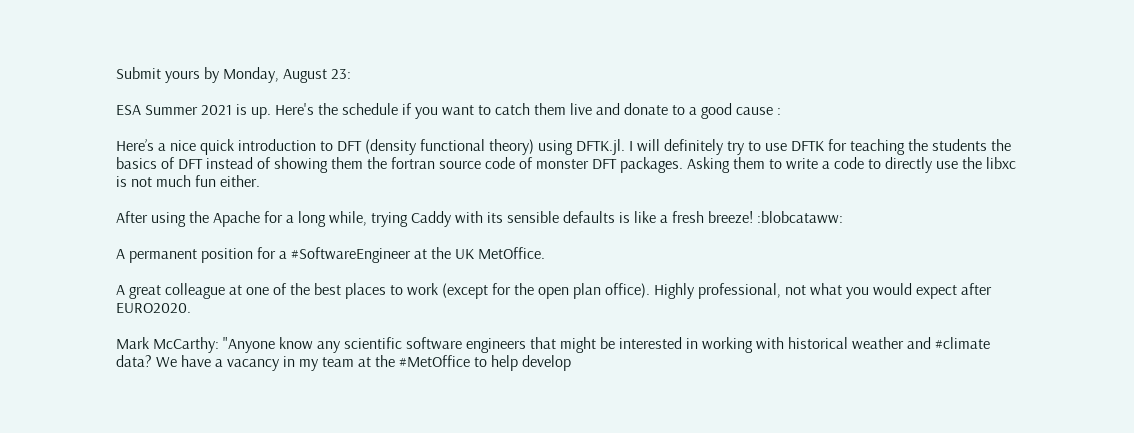Submit yours by Monday, August 23:

ESA Summer 2021 is up. Here's the schedule if you want to catch them live and donate to a good cause :

Here’s a nice quick introduction to DFT (density functional theory) using DFTK.jl. I will definitely try to use DFTK for teaching the students the basics of DFT instead of showing them the fortran source code of monster DFT packages. Asking them to write a code to directly use the libxc is not much fun either.

After using the Apache for a long while, trying Caddy with its sensible defaults is like a fresh breeze! :blobcataww:

A permanent position for a #SoftwareEngineer at the UK MetOffice.

A great colleague at one of the best places to work (except for the open plan office). Highly professional, not what you would expect after EURO2020.

Mark McCarthy: "Anyone know any scientific software engineers that might be interested in working with historical weather and #climate data? We have a vacancy in my team at the #MetOffice to help develop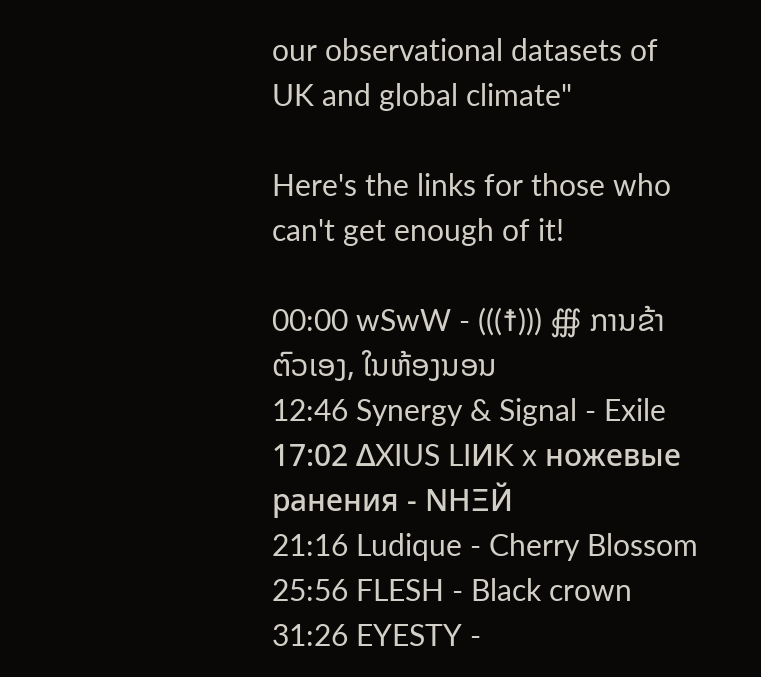our observational datasets of UK and global climate"

Here's the links for those who can't get enough of it!

00:00 wSwW - (((☨))) ∰ ການຂ້າຕົວເອງ, ໃນຫ້ອງນອນ
12:46 Synergy & Signal - Exile
17:02 ΔXIUS LIИK x ножевые ранения - NНΞЙ
21:16 Ludique - Cherry Blossom
25:56 FLESH - Black crown
31:26 EYESTY -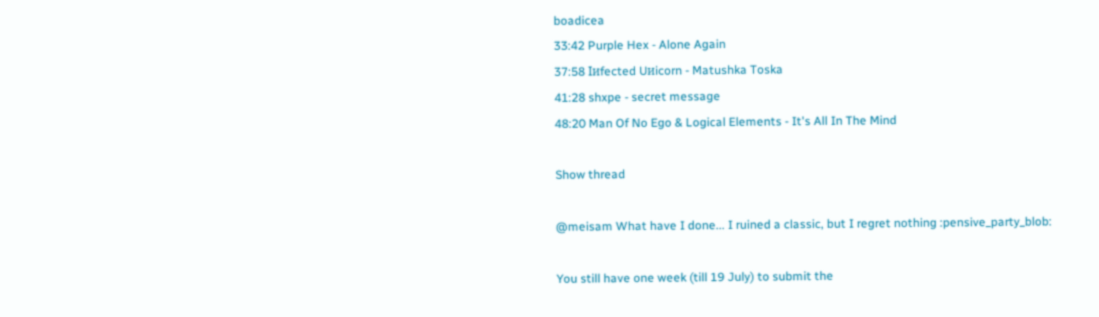boadicea
33:42 Purple Hex - Alone Again
37:58 Iиfected Uиicorn - Matushka Toska
41:28 shxpe - secret message
48:20 Man Of No Ego & Logical Elements - It's All In The Mind

Show thread

@meisam What have I done... I ruined a classic, but I regret nothing :pensive_party_blob:

You still have one week (till 19 July) to submit the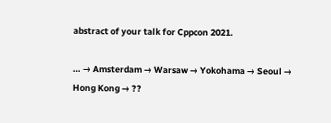abstract of your talk for Cppcon 2021.

… → Amsterdam → Warsaw → Yokohama → Seoul → Hong Kong → ??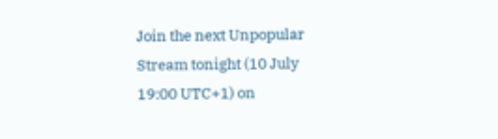Join the next Unpopular Stream tonight (10 July 19:00 UTC+1) on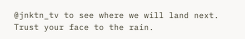@jnktn_tv to see where we will land next. Trust your face to the rain.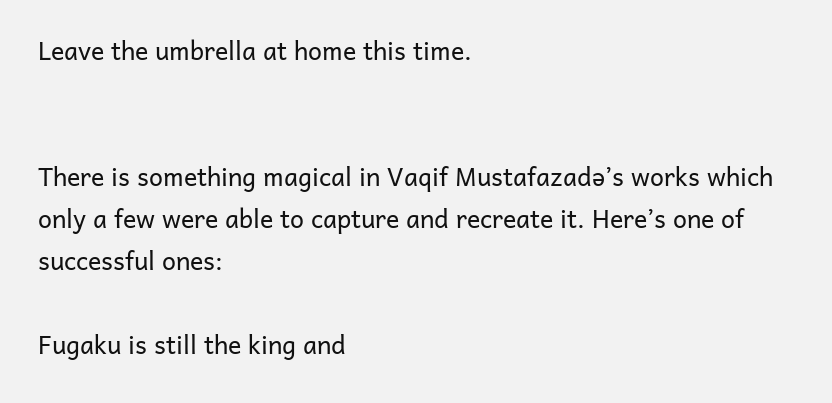Leave the umbrella at home this time.


There is something magical in Vaqif Mustafazadə’s works which only a few were able to capture and recreate it. Here’s one of successful ones:

Fugaku is still the king and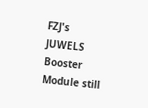FZJ's JUWELS Booster Module still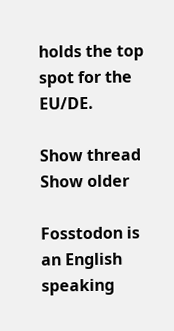holds the top spot for the EU/DE.

Show thread
Show older

Fosstodon is an English speaking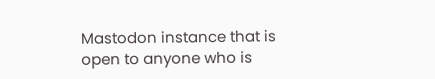Mastodon instance that is open to anyone who is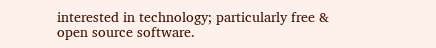interested in technology; particularly free & open source software.